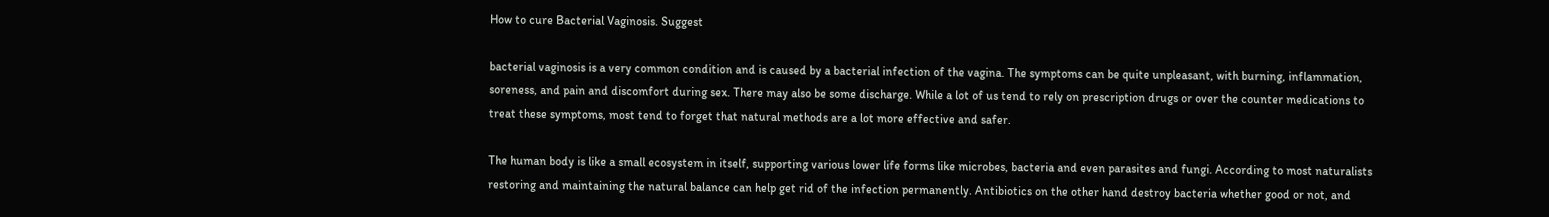How to cure Bacterial Vaginosis. Suggest

bacterial vaginosis is a very common condition and is caused by a bacterial infection of the vagina. The symptoms can be quite unpleasant, with burning, inflammation, soreness, and pain and discomfort during sex. There may also be some discharge. While a lot of us tend to rely on prescription drugs or over the counter medications to treat these symptoms, most tend to forget that natural methods are a lot more effective and safer.

The human body is like a small ecosystem in itself, supporting various lower life forms like microbes, bacteria and even parasites and fungi. According to most naturalists restoring and maintaining the natural balance can help get rid of the infection permanently. Antibiotics on the other hand destroy bacteria whether good or not, and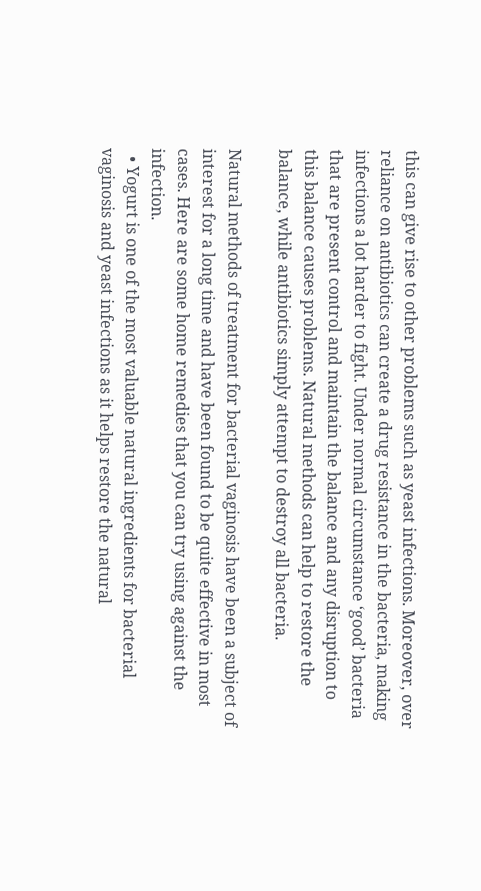this can give rise to other problems such as yeast infections. Moreover, over reliance on antibiotics can create a drug resistance in the bacteria, making infections a lot harder to fight. Under normal circumstance ‘good’ bacteria that are present control and maintain the balance and any disruption to this balance causes problems. Natural methods can help to restore the balance, while antibiotics simply attempt to destroy all bacteria.

Natural methods of treatment for bacterial vaginosis have been a subject of interest for a long time and have been found to be quite effective in most cases. Here are some home remedies that you can try using against the infection.
  • Yogurt is one of the most valuable natural ingredients for bacterial vaginosis and yeast infections as it helps restore the natural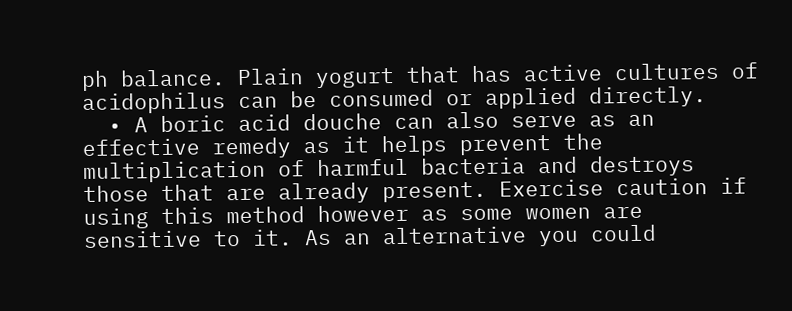ph balance. Plain yogurt that has active cultures of acidophilus can be consumed or applied directly.
  • A boric acid douche can also serve as an effective remedy as it helps prevent the multiplication of harmful bacteria and destroys those that are already present. Exercise caution if using this method however as some women are sensitive to it. As an alternative you could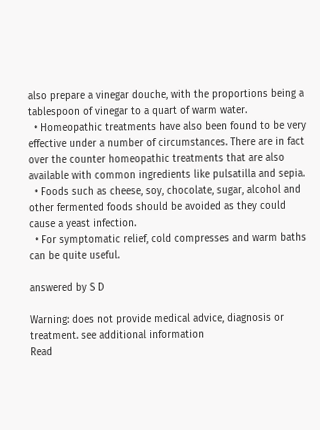also prepare a vinegar douche, with the proportions being a tablespoon of vinegar to a quart of warm water.
  • Homeopathic treatments have also been found to be very effective under a number of circumstances. There are in fact over the counter homeopathic treatments that are also available with common ingredients like pulsatilla and sepia.
  • Foods such as cheese, soy, chocolate, sugar, alcohol and other fermented foods should be avoided as they could cause a yeast infection.
  • For symptomatic relief, cold compresses and warm baths can be quite useful.

answered by S D

Warning: does not provide medical advice, diagnosis or treatment. see additional information
Read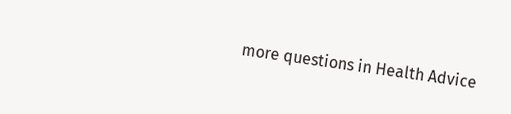more questions in Health Advice